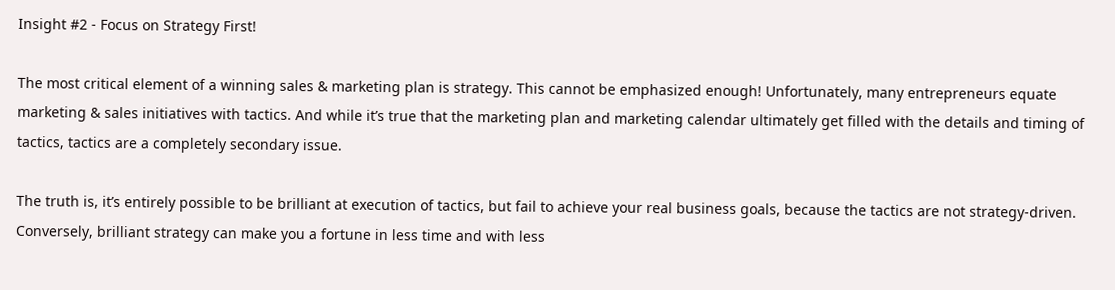Insight #2 - Focus on Strategy First!

The most critical element of a winning sales & marketing plan is strategy. This cannot be emphasized enough! Unfortunately, many entrepreneurs equate marketing & sales initiatives with tactics. And while it’s true that the marketing plan and marketing calendar ultimately get filled with the details and timing of tactics, tactics are a completely secondary issue.

The truth is, it’s entirely possible to be brilliant at execution of tactics, but fail to achieve your real business goals, because the tactics are not strategy-driven. Conversely, brilliant strategy can make you a fortune in less time and with less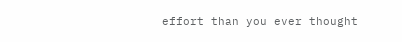effort than you ever thought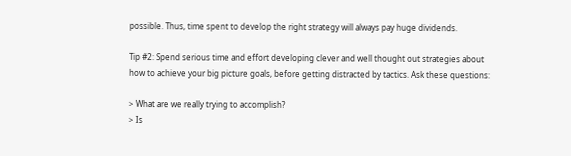possible. Thus, time spent to develop the right strategy will always pay huge dividends.

Tip #2: Spend serious time and effort developing clever and well thought out strategies about how to achieve your big picture goals, before getting distracted by tactics. Ask these questions:

> What are we really trying to accomplish?
> Is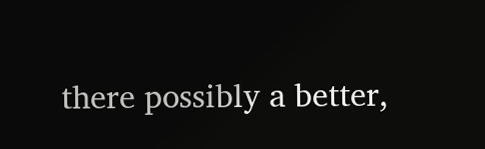there possibly a better,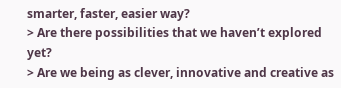smarter, faster, easier way?
> Are there possibilities that we haven’t explored yet?
> Are we being as clever, innovative and creative as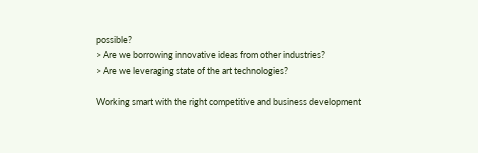possible?
> Are we borrowing innovative ideas from other industries?
> Are we leveraging state of the art technologies?

Working smart with the right competitive and business development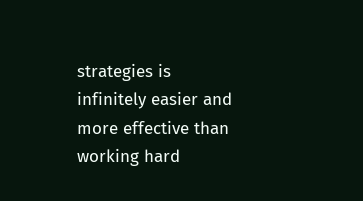strategies is infinitely easier and more effective than working hard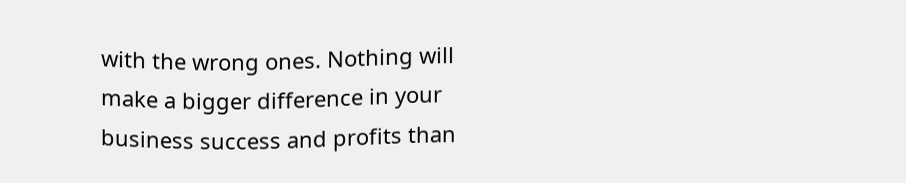with the wrong ones. Nothing will make a bigger difference in your business success and profits than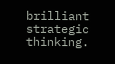brilliant strategic thinking.